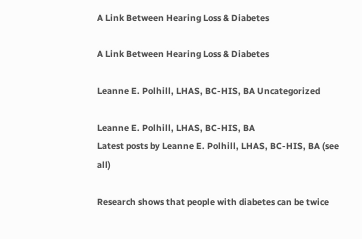A Link Between Hearing Loss & Diabetes

A Link Between Hearing Loss & Diabetes

Leanne E. Polhill, LHAS, BC-HIS, BA Uncategorized

Leanne E. Polhill, LHAS, BC-HIS, BA
Latest posts by Leanne E. Polhill, LHAS, BC-HIS, BA (see all)

Research shows that people with diabetes can be twice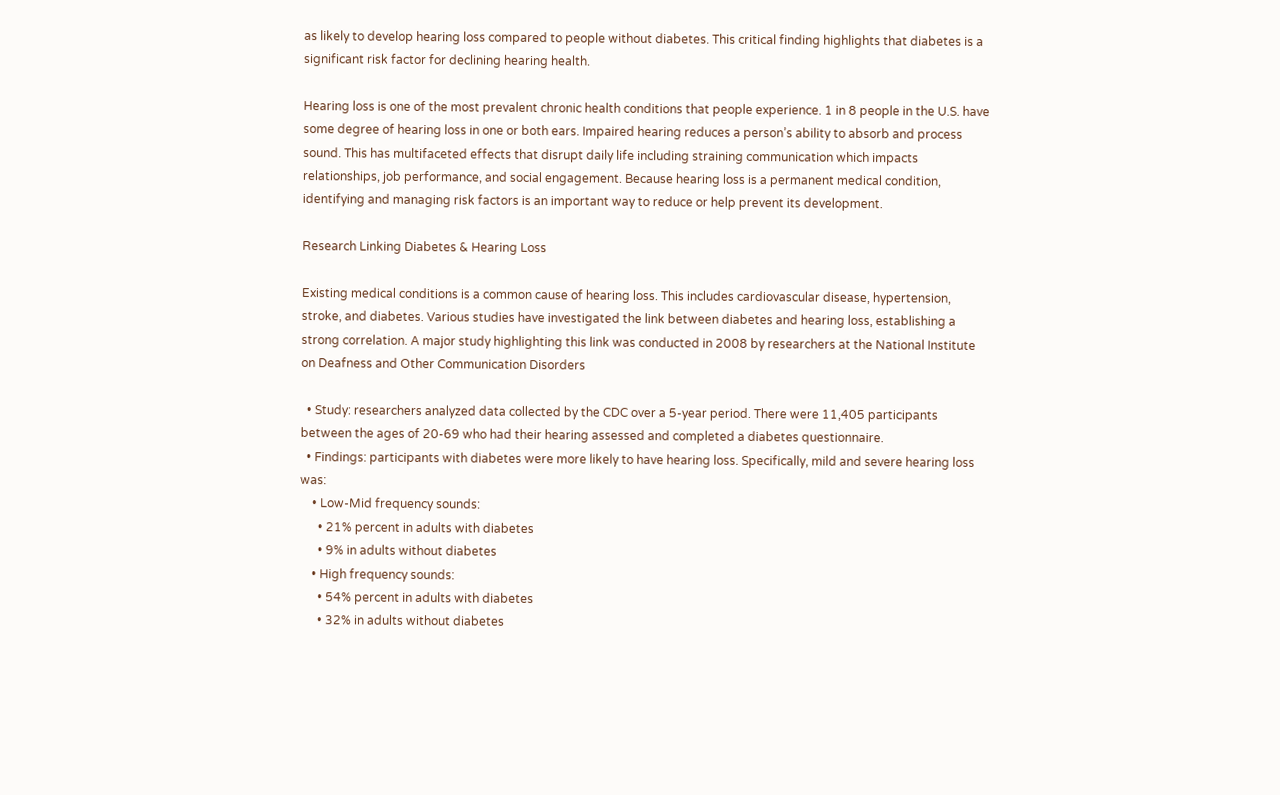as likely to develop hearing loss compared to people without diabetes. This critical finding highlights that diabetes is a significant risk factor for declining hearing health.

Hearing loss is one of the most prevalent chronic health conditions that people experience. 1 in 8 people in the U.S. have some degree of hearing loss in one or both ears. Impaired hearing reduces a person’s ability to absorb and process sound. This has multifaceted effects that disrupt daily life including straining communication which impacts relationships, job performance, and social engagement. Because hearing loss is a permanent medical condition, identifying and managing risk factors is an important way to reduce or help prevent its development.

Research Linking Diabetes & Hearing Loss

Existing medical conditions is a common cause of hearing loss. This includes cardiovascular disease, hypertension, stroke, and diabetes. Various studies have investigated the link between diabetes and hearing loss, establishing a strong correlation. A major study highlighting this link was conducted in 2008 by researchers at the National Institute on Deafness and Other Communication Disorders

  • Study: researchers analyzed data collected by the CDC over a 5-year period. There were 11,405 participants between the ages of 20-69 who had their hearing assessed and completed a diabetes questionnaire.
  • Findings: participants with diabetes were more likely to have hearing loss. Specifically, mild and severe hearing loss was:
    • Low-Mid frequency sounds:
      • 21% percent in adults with diabetes
      • 9% in adults without diabetes
    • High frequency sounds:
      • 54% percent in adults with diabetes
      • 32% in adults without diabetes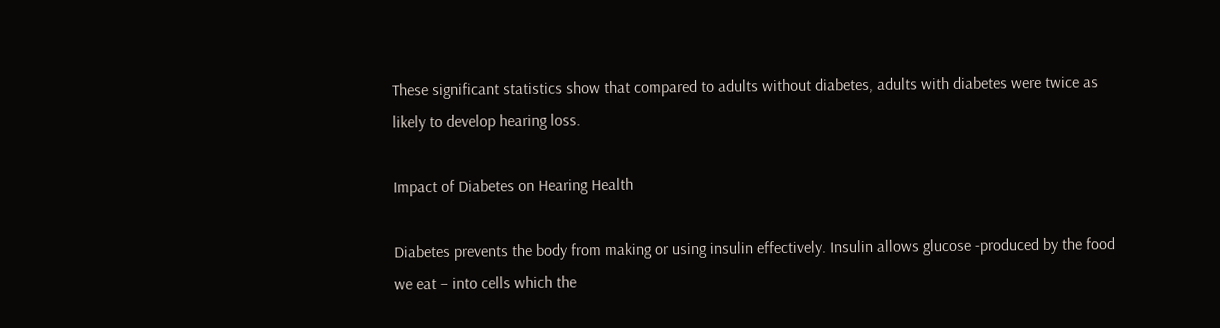These significant statistics show that compared to adults without diabetes, adults with diabetes were twice as likely to develop hearing loss.

Impact of Diabetes on Hearing Health

Diabetes prevents the body from making or using insulin effectively. Insulin allows glucose -produced by the food we eat – into cells which the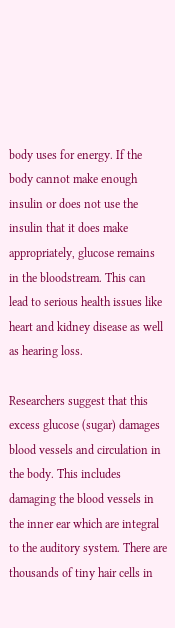body uses for energy. If the body cannot make enough insulin or does not use the insulin that it does make appropriately, glucose remains in the bloodstream. This can lead to serious health issues like heart and kidney disease as well as hearing loss.

Researchers suggest that this excess glucose (sugar) damages blood vessels and circulation in the body. This includes damaging the blood vessels in the inner ear which are integral to the auditory system. There are thousands of tiny hair cells in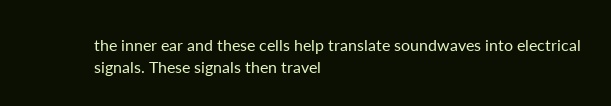the inner ear and these cells help translate soundwaves into electrical signals. These signals then travel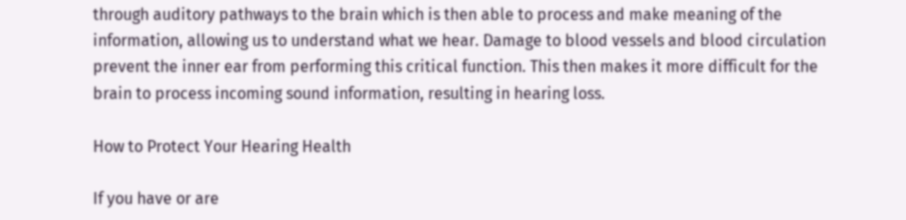through auditory pathways to the brain which is then able to process and make meaning of the information, allowing us to understand what we hear. Damage to blood vessels and blood circulation prevent the inner ear from performing this critical function. This then makes it more difficult for the brain to process incoming sound information, resulting in hearing loss.

How to Protect Your Hearing Health

If you have or are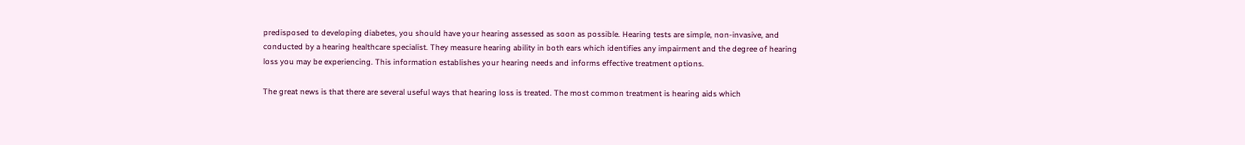predisposed to developing diabetes, you should have your hearing assessed as soon as possible. Hearing tests are simple, non-invasive, and conducted by a hearing healthcare specialist. They measure hearing ability in both ears which identifies any impairment and the degree of hearing loss you may be experiencing. This information establishes your hearing needs and informs effective treatment options.

The great news is that there are several useful ways that hearing loss is treated. The most common treatment is hearing aids which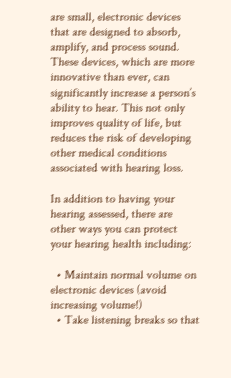are small, electronic devices that are designed to absorb, amplify, and process sound. These devices, which are more innovative than ever, can significantly increase a person’s ability to hear. This not only improves quality of life, but reduces the risk of developing other medical conditions associated with hearing loss.

In addition to having your hearing assessed, there are other ways you can protect your hearing health including:

  • Maintain normal volume on electronic devices (avoid increasing volume!)
  • Take listening breaks so that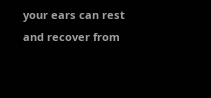your ears can rest and recover from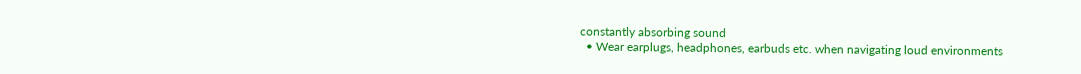constantly absorbing sound
  • Wear earplugs, headphones, earbuds etc. when navigating loud environments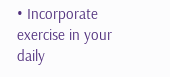• Incorporate exercise in your daily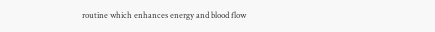routine which enhances energy and blood flow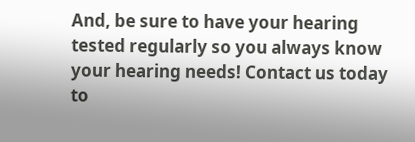And, be sure to have your hearing tested regularly so you always know your hearing needs! Contact us today to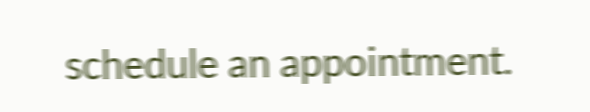schedule an appointment.